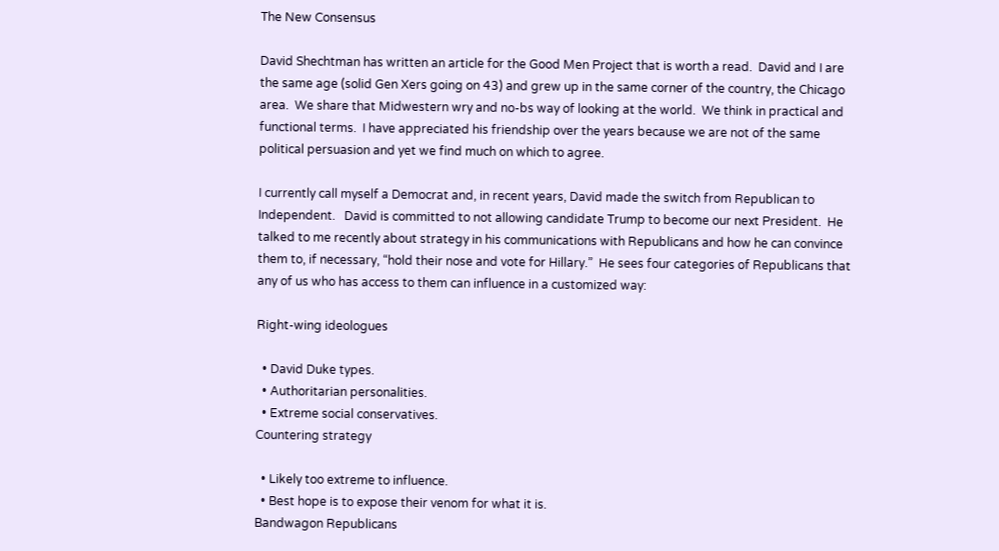The New Consensus

David Shechtman has written an article for the Good Men Project that is worth a read.  David and I are the same age (solid Gen Xers going on 43) and grew up in the same corner of the country, the Chicago area.  We share that Midwestern wry and no-bs way of looking at the world.  We think in practical and functional terms.  I have appreciated his friendship over the years because we are not of the same political persuasion and yet we find much on which to agree.

I currently call myself a Democrat and, in recent years, David made the switch from Republican to Independent.   David is committed to not allowing candidate Trump to become our next President.  He talked to me recently about strategy in his communications with Republicans and how he can convince them to, if necessary, “hold their nose and vote for Hillary.”  He sees four categories of Republicans that any of us who has access to them can influence in a customized way:

Right-wing ideologues

  • David Duke types.
  • Authoritarian personalities.
  • Extreme social conservatives.
Countering strategy

  • Likely too extreme to influence.
  • Best hope is to expose their venom for what it is.
Bandwagon Republicans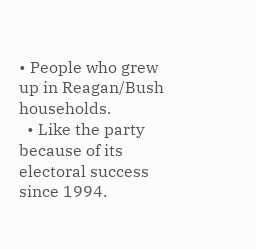• People who grew up in Reagan/Bush households.
  • Like the party because of its electoral success since 1994.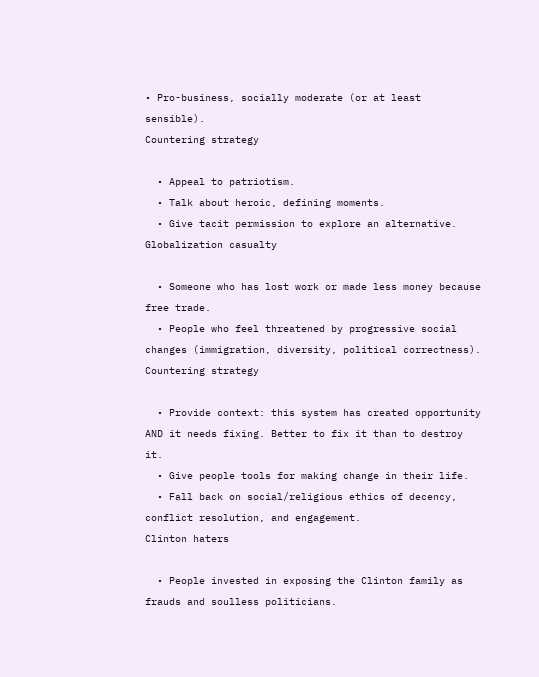• Pro-business, socially moderate (or at least sensible).
Countering strategy

  • Appeal to patriotism.
  • Talk about heroic, defining moments.
  • Give tacit permission to explore an alternative.
Globalization casualty

  • Someone who has lost work or made less money because free trade.
  • People who feel threatened by progressive social changes (immigration, diversity, political correctness).
Countering strategy

  • Provide context: this system has created opportunity AND it needs fixing. Better to fix it than to destroy it.
  • Give people tools for making change in their life.
  • Fall back on social/religious ethics of decency, conflict resolution, and engagement.
Clinton haters

  • People invested in exposing the Clinton family as frauds and soulless politicians.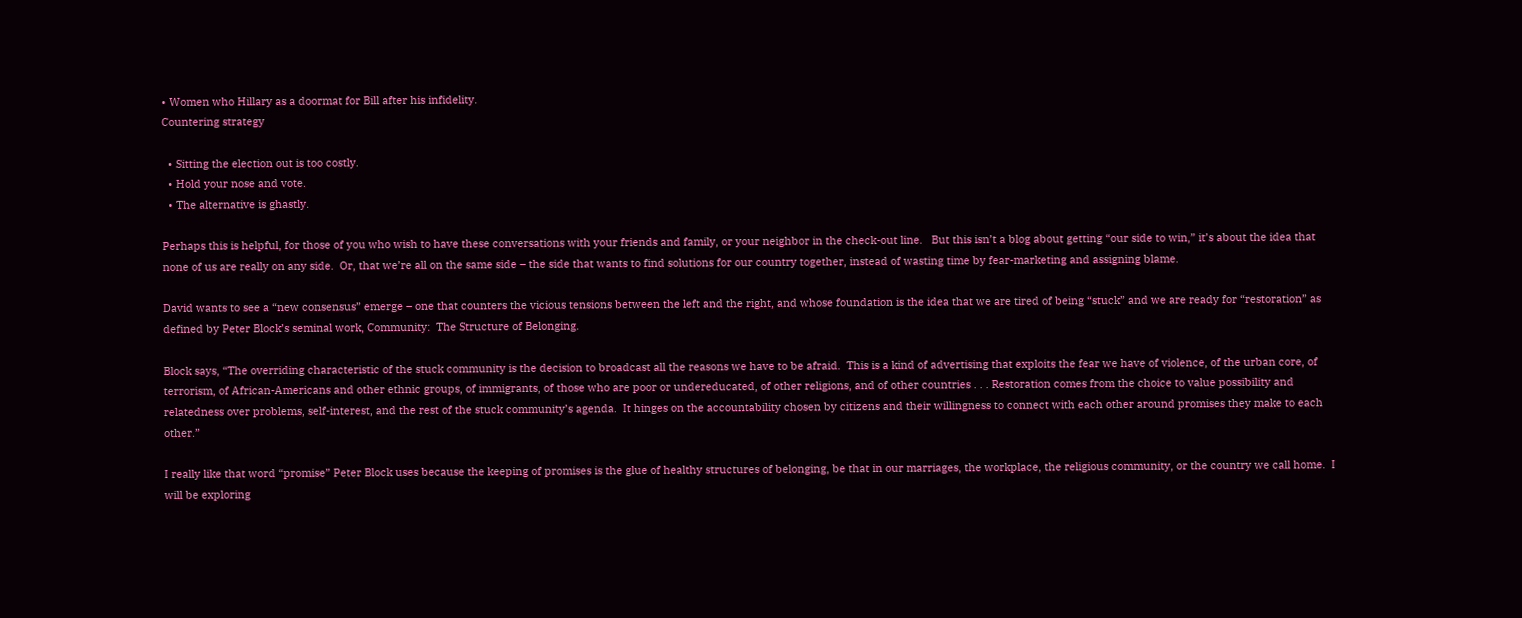• Women who Hillary as a doormat for Bill after his infidelity.
Countering strategy

  • Sitting the election out is too costly.
  • Hold your nose and vote.
  • The alternative is ghastly.

Perhaps this is helpful, for those of you who wish to have these conversations with your friends and family, or your neighbor in the check-out line.   But this isn’t a blog about getting “our side to win,” it’s about the idea that none of us are really on any side.  Or, that we’re all on the same side – the side that wants to find solutions for our country together, instead of wasting time by fear-marketing and assigning blame.

David wants to see a “new consensus” emerge – one that counters the vicious tensions between the left and the right, and whose foundation is the idea that we are tired of being “stuck” and we are ready for “restoration” as defined by Peter Block’s seminal work, Community:  The Structure of Belonging.

Block says, “The overriding characteristic of the stuck community is the decision to broadcast all the reasons we have to be afraid.  This is a kind of advertising that exploits the fear we have of violence, of the urban core, of terrorism, of African-Americans and other ethnic groups, of immigrants, of those who are poor or undereducated, of other religions, and of other countries . . . Restoration comes from the choice to value possibility and relatedness over problems, self-interest, and the rest of the stuck community’s agenda.  It hinges on the accountability chosen by citizens and their willingness to connect with each other around promises they make to each other.”

I really like that word “promise” Peter Block uses because the keeping of promises is the glue of healthy structures of belonging, be that in our marriages, the workplace, the religious community, or the country we call home.  I will be exploring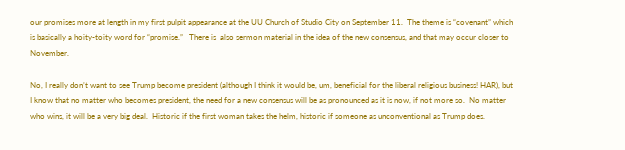our promises more at length in my first pulpit appearance at the UU Church of Studio City on September 11.  The theme is “covenant” which is basically a hoity-toity word for “promise.”   There is  also sermon material in the idea of the new consensus, and that may occur closer to November.

No, I really don’t want to see Trump become president (although I think it would be, um, beneficial for the liberal religious business! HAR), but I know that no matter who becomes president, the need for a new consensus will be as pronounced as it is now, if not more so.  No matter who wins, it will be a very big deal.  Historic if the first woman takes the helm, historic if someone as unconventional as Trump does.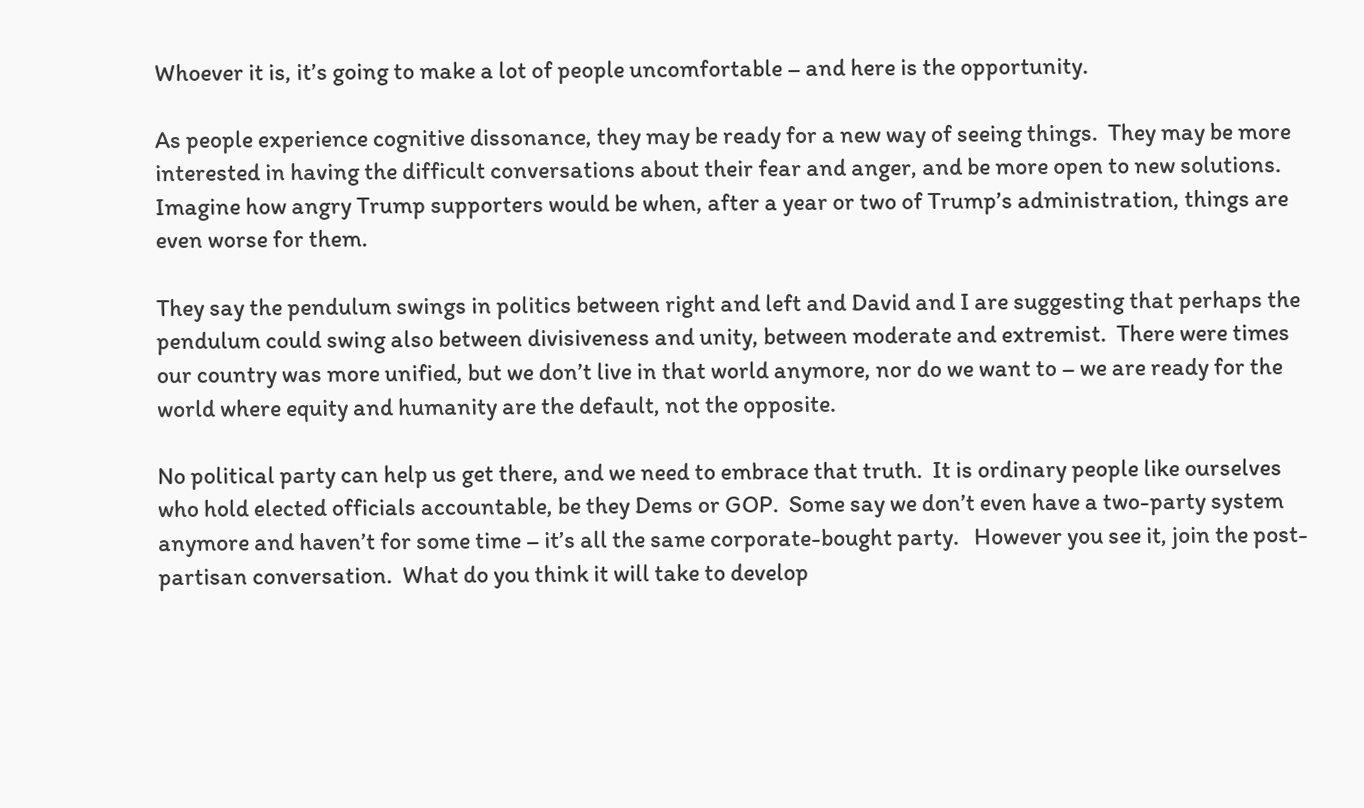Whoever it is, it’s going to make a lot of people uncomfortable – and here is the opportunity.

As people experience cognitive dissonance, they may be ready for a new way of seeing things.  They may be more interested in having the difficult conversations about their fear and anger, and be more open to new solutions.  Imagine how angry Trump supporters would be when, after a year or two of Trump’s administration, things are even worse for them.

They say the pendulum swings in politics between right and left and David and I are suggesting that perhaps the pendulum could swing also between divisiveness and unity, between moderate and extremist.  There were times our country was more unified, but we don’t live in that world anymore, nor do we want to – we are ready for the world where equity and humanity are the default, not the opposite.

No political party can help us get there, and we need to embrace that truth.  It is ordinary people like ourselves who hold elected officials accountable, be they Dems or GOP.  Some say we don’t even have a two-party system anymore and haven’t for some time – it’s all the same corporate-bought party.   However you see it, join the post-partisan conversation.  What do you think it will take to develop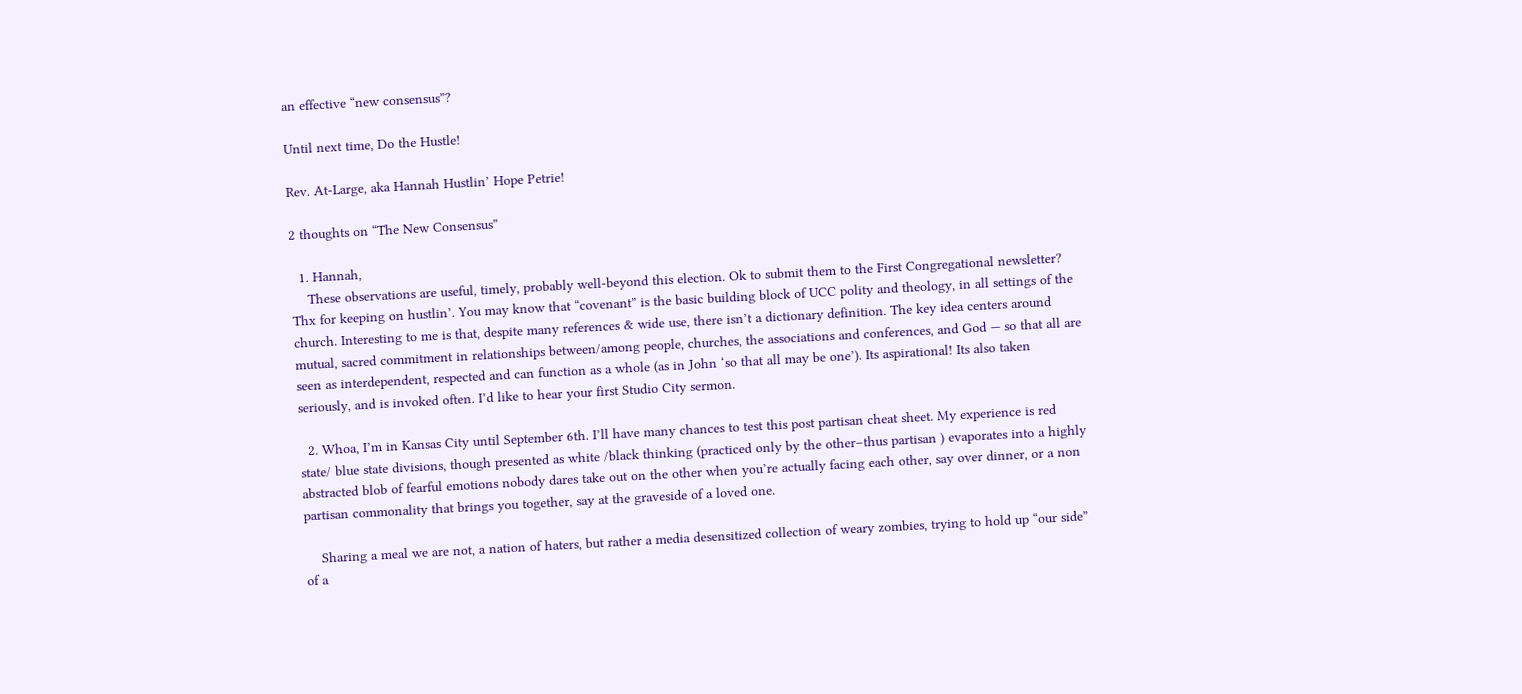an effective “new consensus”?

Until next time, Do the Hustle!

Rev. At-Large, aka Hannah Hustlin’ Hope Petrie!

2 thoughts on “The New Consensus”

  1. Hannah,
    These observations are useful, timely, probably well-beyond this election. Ok to submit them to the First Congregational newsletter? Thx for keeping on hustlin’. You may know that “covenant” is the basic building block of UCC polity and theology, in all settings of the church. Interesting to me is that, despite many references & wide use, there isn’t a dictionary definition. The key idea centers around mutual, sacred commitment in relationships between/among people, churches, the associations and conferences, and God — so that all are seen as interdependent, respected and can function as a whole (as in John ‘so that all may be one’). Its aspirational! Its also taken seriously, and is invoked often. I’d like to hear your first Studio City sermon.

  2. Whoa, I’m in Kansas City until September 6th. I’ll have many chances to test this post partisan cheat sheet. My experience is red state/ blue state divisions, though presented as white /black thinking (practiced only by the other–thus partisan ) evaporates into a highly abstracted blob of fearful emotions nobody dares take out on the other when you’re actually facing each other, say over dinner, or a non partisan commonality that brings you together, say at the graveside of a loved one.

    Sharing a meal we are not, a nation of haters, but rather a media desensitized collection of weary zombies, trying to hold up “our side” of a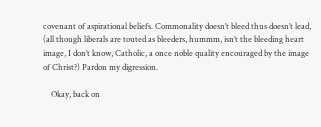covenant of aspirational beliefs. Commonality doesn’t bleed thus doesn’t lead, (all though liberals are touted as bleeders, hummm, isn’t the bleeding heart image, I don’t know, Catholic, a once noble quality encouraged by the image of Christ?) Pardon my digression.

    Okay, back on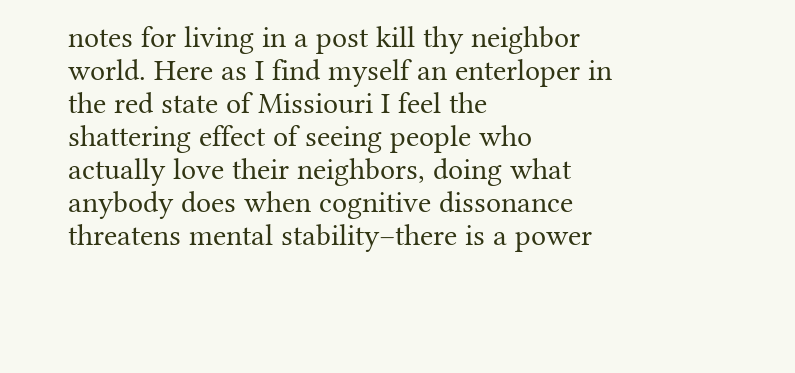notes for living in a post kill thy neighbor world. Here as I find myself an enterloper in the red state of Missiouri I feel the shattering effect of seeing people who actually love their neighbors, doing what anybody does when cognitive dissonance threatens mental stability–there is a power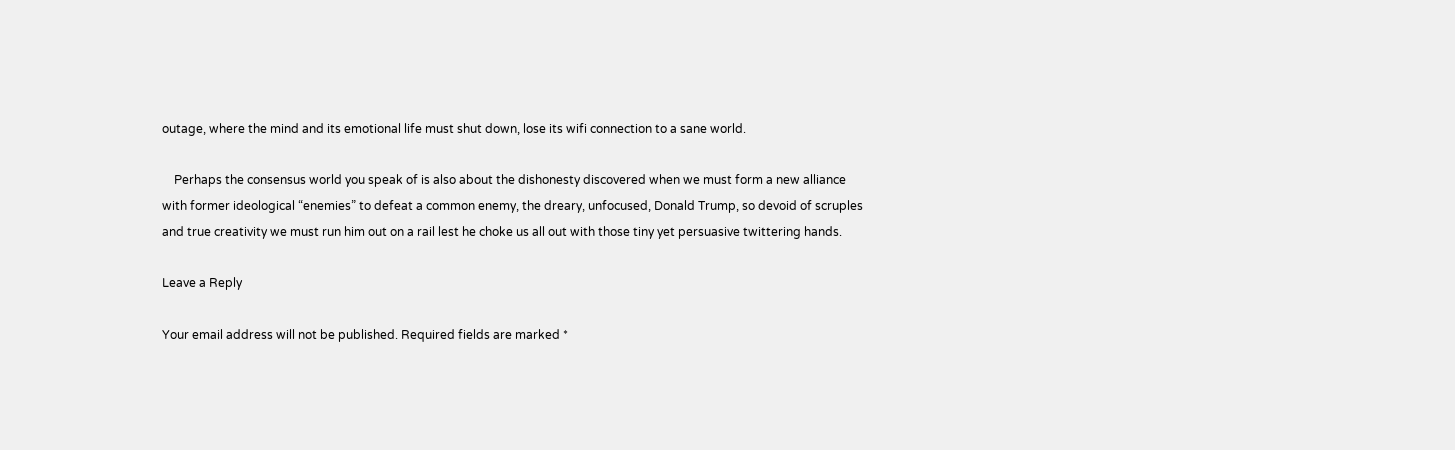outage, where the mind and its emotional life must shut down, lose its wifi connection to a sane world.

    Perhaps the consensus world you speak of is also about the dishonesty discovered when we must form a new alliance with former ideological “enemies” to defeat a common enemy, the dreary, unfocused, Donald Trump, so devoid of scruples and true creativity we must run him out on a rail lest he choke us all out with those tiny yet persuasive twittering hands.

Leave a Reply

Your email address will not be published. Required fields are marked *